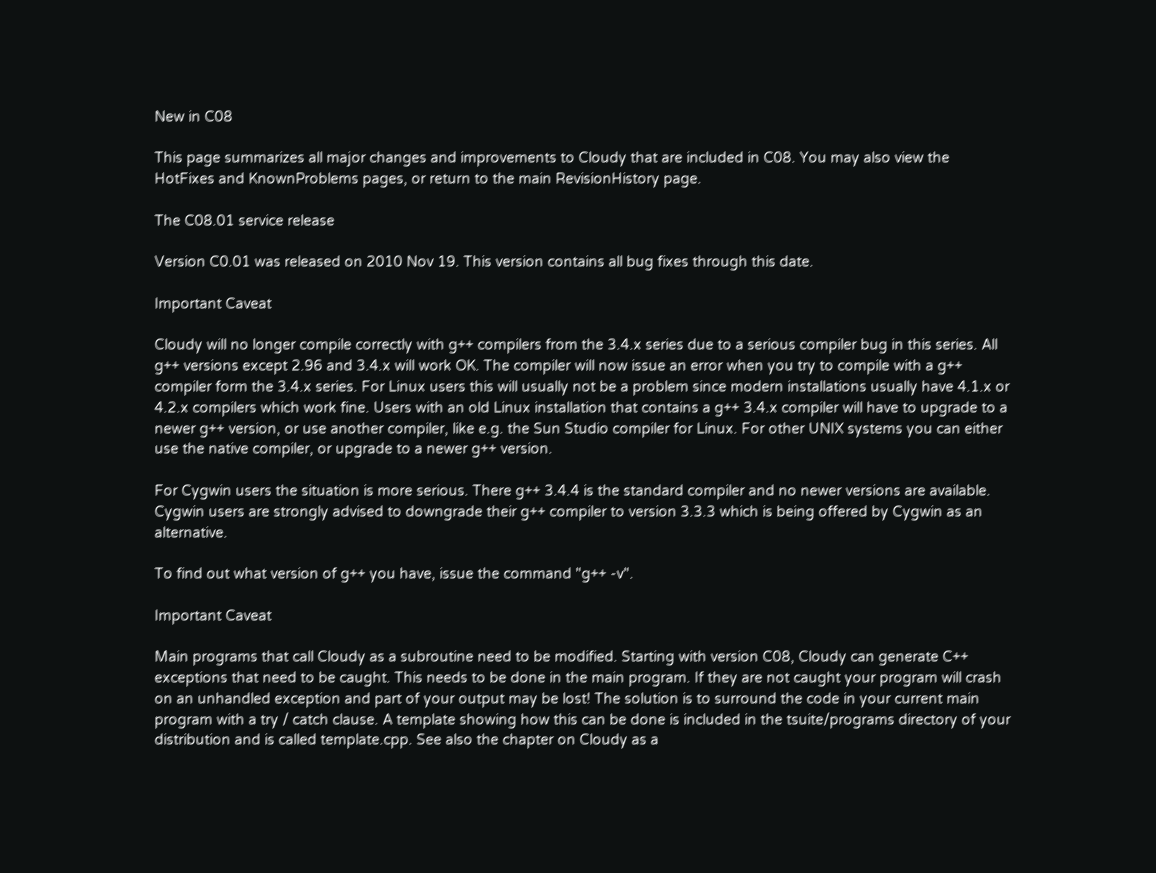New in C08

This page summarizes all major changes and improvements to Cloudy that are included in C08. You may also view the HotFixes and KnownProblems pages, or return to the main RevisionHistory page.

The C08.01 service release

Version C0.01 was released on 2010 Nov 19. This version contains all bug fixes through this date.

Important Caveat

Cloudy will no longer compile correctly with g++ compilers from the 3.4.x series due to a serious compiler bug in this series. All g++ versions except 2.96 and 3.4.x will work OK. The compiler will now issue an error when you try to compile with a g++ compiler form the 3.4.x series. For Linux users this will usually not be a problem since modern installations usually have 4.1.x or 4.2.x compilers which work fine. Users with an old Linux installation that contains a g++ 3.4.x compiler will have to upgrade to a newer g++ version, or use another compiler, like e.g. the Sun Studio compiler for Linux. For other UNIX systems you can either use the native compiler, or upgrade to a newer g++ version.

For Cygwin users the situation is more serious. There g++ 3.4.4 is the standard compiler and no newer versions are available. Cygwin users are strongly advised to downgrade their g++ compiler to version 3.3.3 which is being offered by Cygwin as an alternative.

To find out what version of g++ you have, issue the command "g++ -v".

Important Caveat

Main programs that call Cloudy as a subroutine need to be modified. Starting with version C08, Cloudy can generate C++ exceptions that need to be caught. This needs to be done in the main program. If they are not caught your program will crash on an unhandled exception and part of your output may be lost! The solution is to surround the code in your current main program with a try / catch clause. A template showing how this can be done is included in the tsuite/programs directory of your distribution and is called template.cpp. See also the chapter on Cloudy as a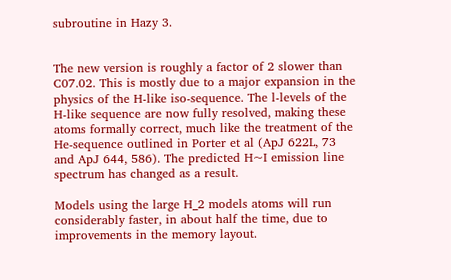subroutine in Hazy 3.


The new version is roughly a factor of 2 slower than C07.02. This is mostly due to a major expansion in the physics of the H-like iso-sequence. The l-levels of the H-like sequence are now fully resolved, making these atoms formally correct, much like the treatment of the He-sequence outlined in Porter et al (ApJ 622L, 73 and ApJ 644, 586). The predicted H~I emission line spectrum has changed as a result.

Models using the large H_2 models atoms will run considerably faster, in about half the time, due to improvements in the memory layout.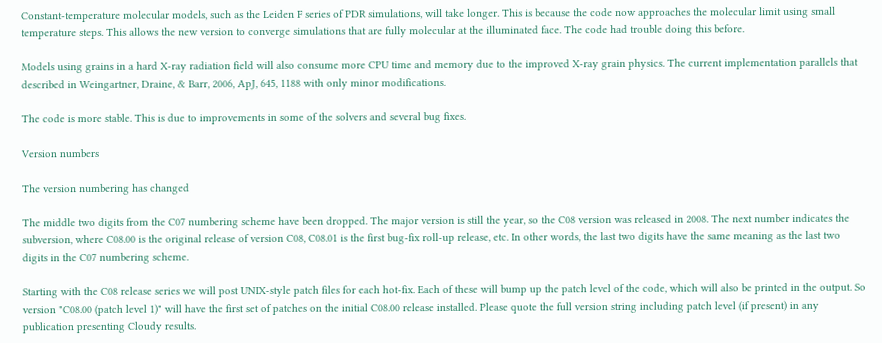Constant-temperature molecular models, such as the Leiden F series of PDR simulations, will take longer. This is because the code now approaches the molecular limit using small temperature steps. This allows the new version to converge simulations that are fully molecular at the illuminated face. The code had trouble doing this before.

Models using grains in a hard X-ray radiation field will also consume more CPU time and memory due to the improved X-ray grain physics. The current implementation parallels that described in Weingartner, Draine, & Barr, 2006, ApJ, 645, 1188 with only minor modifications.

The code is more stable. This is due to improvements in some of the solvers and several bug fixes.

Version numbers

The version numbering has changed

The middle two digits from the C07 numbering scheme have been dropped. The major version is still the year, so the C08 version was released in 2008. The next number indicates the subversion, where C08.00 is the original release of version C08, C08.01 is the first bug-fix roll-up release, etc. In other words, the last two digits have the same meaning as the last two digits in the C07 numbering scheme.

Starting with the C08 release series we will post UNIX-style patch files for each hot-fix. Each of these will bump up the patch level of the code, which will also be printed in the output. So version "C08.00 (patch level 1)" will have the first set of patches on the initial C08.00 release installed. Please quote the full version string including patch level (if present) in any publication presenting Cloudy results.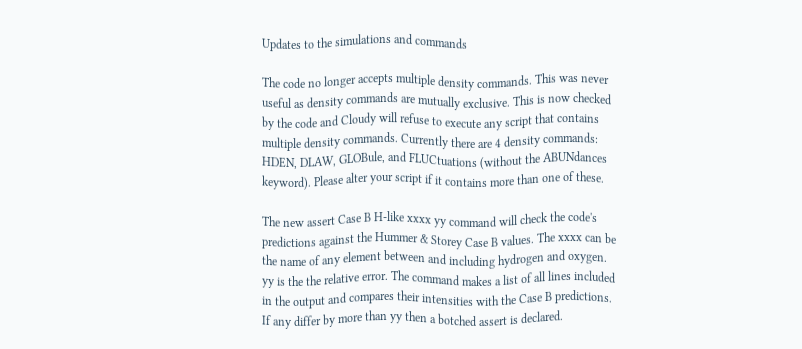Updates to the simulations and commands

The code no longer accepts multiple density commands. This was never useful as density commands are mutually exclusive. This is now checked by the code and Cloudy will refuse to execute any script that contains multiple density commands. Currently there are 4 density commands: HDEN, DLAW, GLOBule, and FLUCtuations (without the ABUNdances keyword). Please alter your script if it contains more than one of these.

The new assert Case B H-like xxxx yy command will check the code's predictions against the Hummer & Storey Case B values. The xxxx can be the name of any element between and including hydrogen and oxygen. yy is the the relative error. The command makes a list of all lines included in the output and compares their intensities with the Case B predictions. If any differ by more than yy then a botched assert is declared.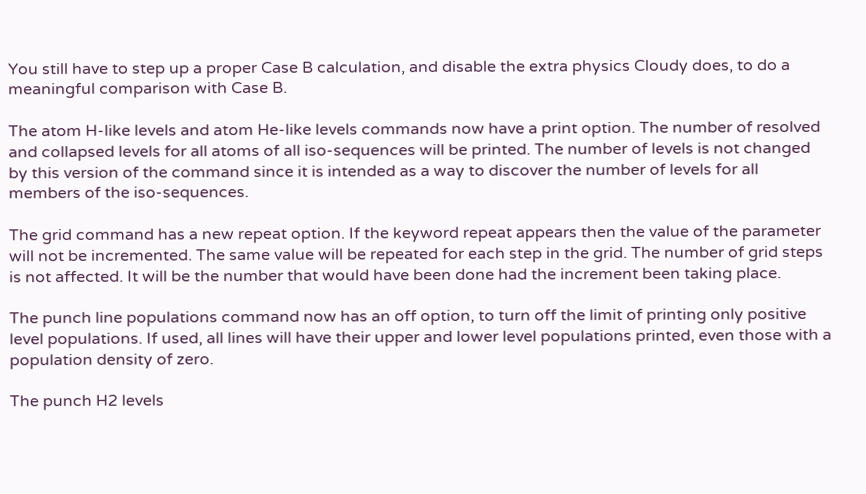You still have to step up a proper Case B calculation, and disable the extra physics Cloudy does, to do a meaningful comparison with Case B.

The atom H-like levels and atom He-like levels commands now have a print option. The number of resolved and collapsed levels for all atoms of all iso-sequences will be printed. The number of levels is not changed by this version of the command since it is intended as a way to discover the number of levels for all members of the iso-sequences.

The grid command has a new repeat option. If the keyword repeat appears then the value of the parameter will not be incremented. The same value will be repeated for each step in the grid. The number of grid steps is not affected. It will be the number that would have been done had the increment been taking place.

The punch line populations command now has an off option, to turn off the limit of printing only positive level populations. If used, all lines will have their upper and lower level populations printed, even those with a population density of zero.

The punch H2 levels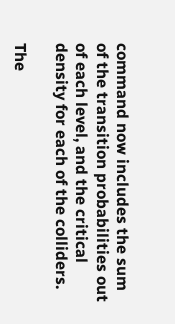command now includes the sum of the transition probabilities out of each level, and the critical density for each of the colliders.

The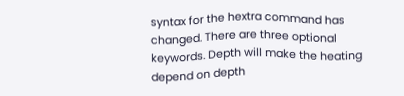syntax for the hextra command has changed. There are three optional keywords. Depth will make the heating depend on depth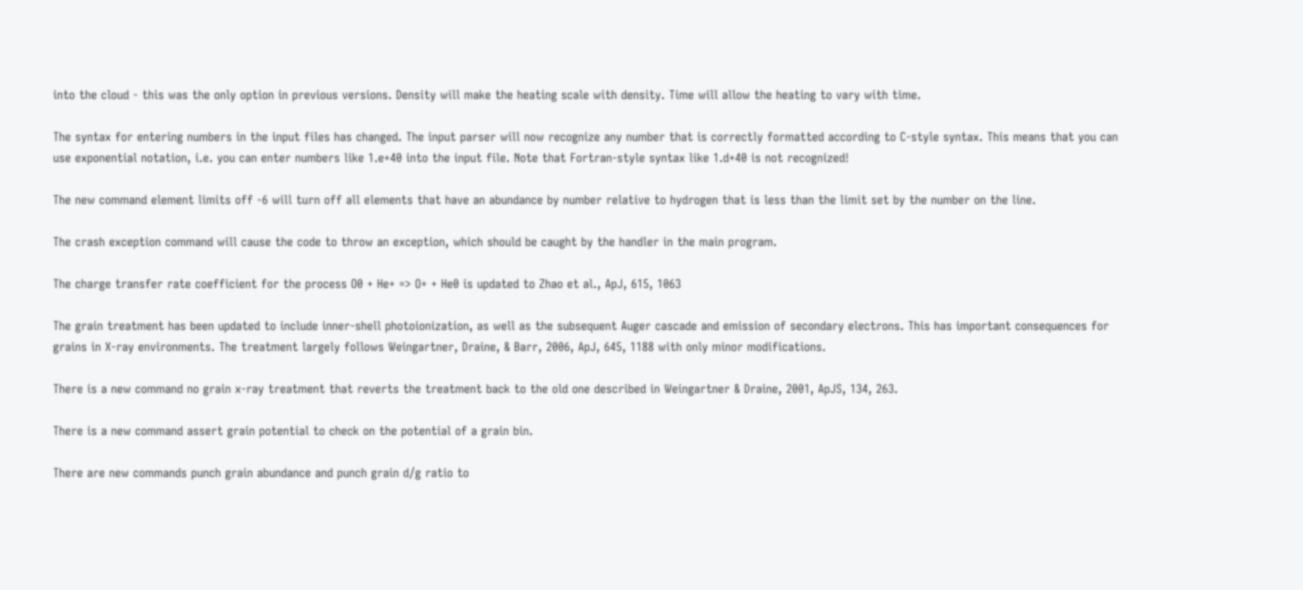into the cloud - this was the only option in previous versions. Density will make the heating scale with density. Time will allow the heating to vary with time.

The syntax for entering numbers in the input files has changed. The input parser will now recognize any number that is correctly formatted according to C-style syntax. This means that you can use exponential notation, i.e. you can enter numbers like 1.e+40 into the input file. Note that Fortran-style syntax like 1.d+40 is not recognized!

The new command element limits off -6 will turn off all elements that have an abundance by number relative to hydrogen that is less than the limit set by the number on the line.

The crash exception command will cause the code to throw an exception, which should be caught by the handler in the main program.

The charge transfer rate coefficient for the process O0 + He+ => O+ + He0 is updated to Zhao et al., ApJ, 615, 1063

The grain treatment has been updated to include inner-shell photoionization, as well as the subsequent Auger cascade and emission of secondary electrons. This has important consequences for grains in X-ray environments. The treatment largely follows Weingartner, Draine, & Barr, 2006, ApJ, 645, 1188 with only minor modifications.

There is a new command no grain x-ray treatment that reverts the treatment back to the old one described in Weingartner & Draine, 2001, ApJS, 134, 263.

There is a new command assert grain potential to check on the potential of a grain bin.

There are new commands punch grain abundance and punch grain d/g ratio to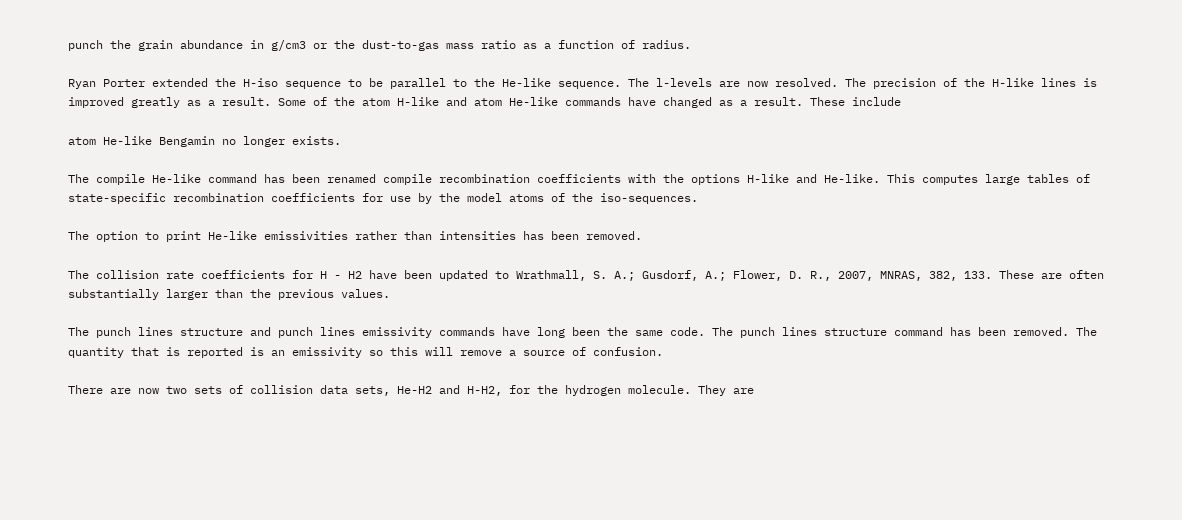punch the grain abundance in g/cm3 or the dust-to-gas mass ratio as a function of radius.

Ryan Porter extended the H-iso sequence to be parallel to the He-like sequence. The l-levels are now resolved. The precision of the H-like lines is improved greatly as a result. Some of the atom H-like and atom He-like commands have changed as a result. These include

atom He-like Bengamin no longer exists.

The compile He-like command has been renamed compile recombination coefficients with the options H-like and He-like. This computes large tables of state-specific recombination coefficients for use by the model atoms of the iso-sequences.

The option to print He-like emissivities rather than intensities has been removed.

The collision rate coefficients for H - H2 have been updated to Wrathmall, S. A.; Gusdorf, A.; Flower, D. R., 2007, MNRAS, 382, 133. These are often substantially larger than the previous values.

The punch lines structure and punch lines emissivity commands have long been the same code. The punch lines structure command has been removed. The quantity that is reported is an emissivity so this will remove a source of confusion.

There are now two sets of collision data sets, He-H2 and H-H2, for the hydrogen molecule. They are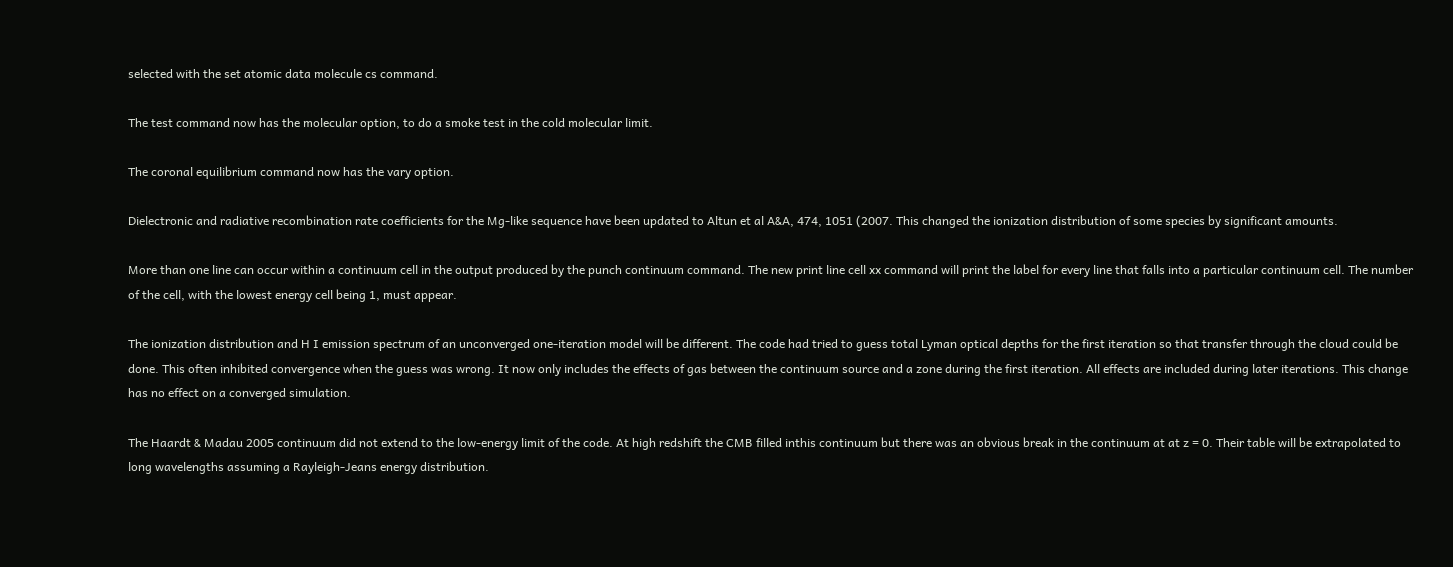selected with the set atomic data molecule cs command.

The test command now has the molecular option, to do a smoke test in the cold molecular limit.

The coronal equilibrium command now has the vary option.

Dielectronic and radiative recombination rate coefficients for the Mg-like sequence have been updated to Altun et al A&A, 474, 1051 (2007. This changed the ionization distribution of some species by significant amounts.

More than one line can occur within a continuum cell in the output produced by the punch continuum command. The new print line cell xx command will print the label for every line that falls into a particular continuum cell. The number of the cell, with the lowest energy cell being 1, must appear.

The ionization distribution and H I emission spectrum of an unconverged one-iteration model will be different. The code had tried to guess total Lyman optical depths for the first iteration so that transfer through the cloud could be done. This often inhibited convergence when the guess was wrong. It now only includes the effects of gas between the continuum source and a zone during the first iteration. All effects are included during later iterations. This change has no effect on a converged simulation.

The Haardt & Madau 2005 continuum did not extend to the low-energy limit of the code. At high redshift the CMB filled inthis continuum but there was an obvious break in the continuum at at z = 0. Their table will be extrapolated to long wavelengths assuming a Rayleigh-Jeans energy distribution.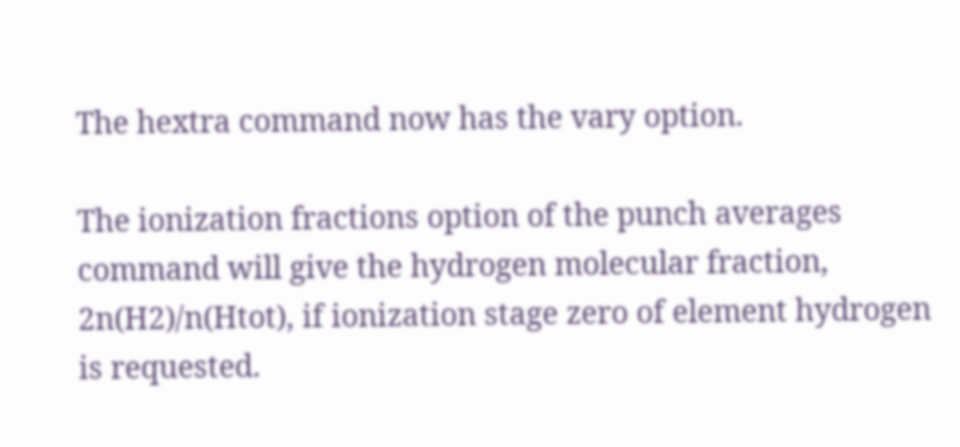The hextra command now has the vary option.

The ionization fractions option of the punch averages command will give the hydrogen molecular fraction, 2n(H2)/n(Htot), if ionization stage zero of element hydrogen is requested.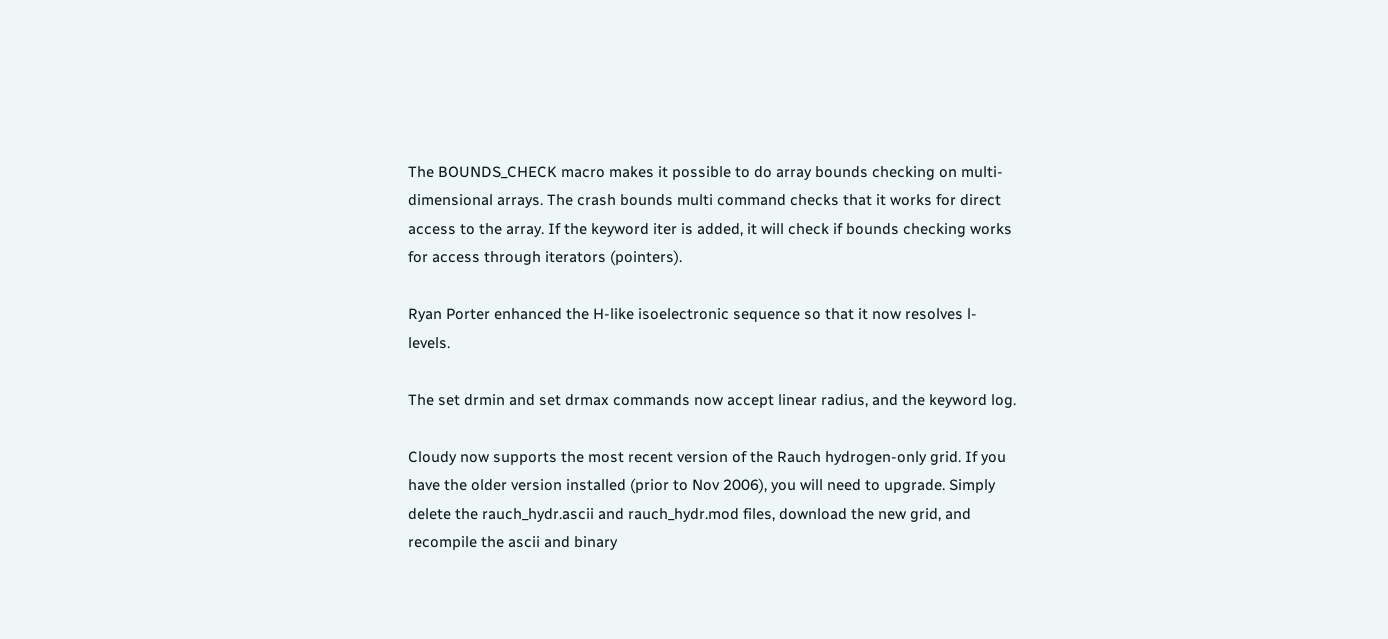The BOUNDS_CHECK macro makes it possible to do array bounds checking on multi-dimensional arrays. The crash bounds multi command checks that it works for direct access to the array. If the keyword iter is added, it will check if bounds checking works for access through iterators (pointers).

Ryan Porter enhanced the H-like isoelectronic sequence so that it now resolves l-levels.

The set drmin and set drmax commands now accept linear radius, and the keyword log.

Cloudy now supports the most recent version of the Rauch hydrogen-only grid. If you have the older version installed (prior to Nov 2006), you will need to upgrade. Simply delete the rauch_hydr.ascii and rauch_hydr.mod files, download the new grid, and recompile the ascii and binary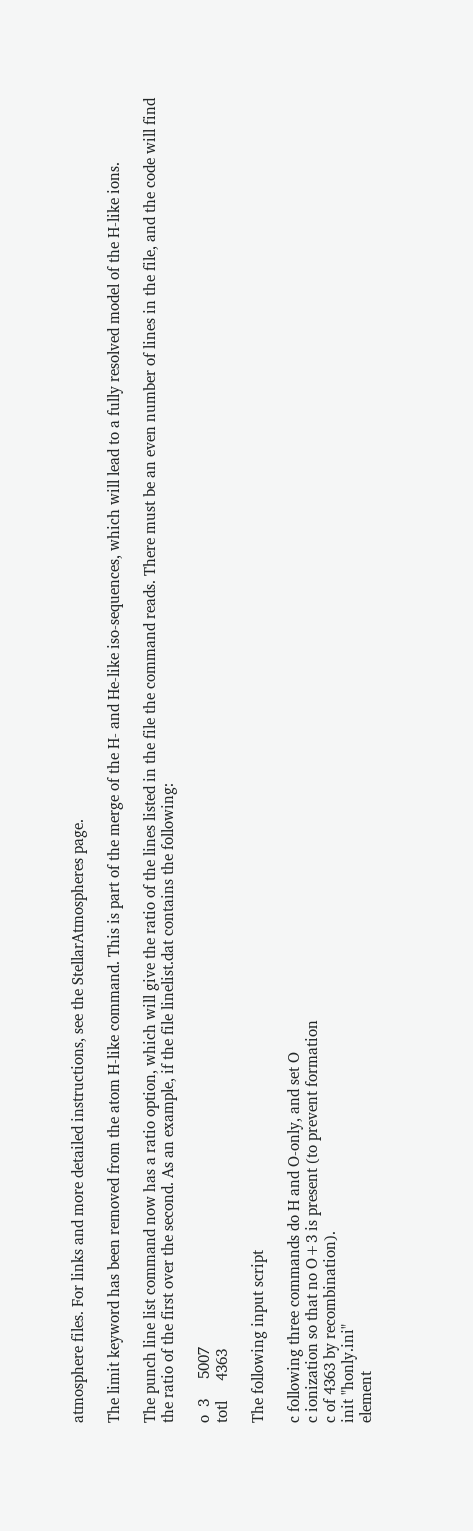atmosphere files. For links and more detailed instructions, see the StellarAtmospheres page.

The limit keyword has been removed from the atom H-like command. This is part of the merge of the H- and He-like iso-sequences, which will lead to a fully resolved model of the H-like ions.

The punch line list command now has a ratio option, which will give the ratio of the lines listed in the file the command reads. There must be an even number of lines in the file, and the code will find the ratio of the first over the second. As an example, if the file linelist.dat contains the following:

o  3     5007
totl     4363

The following input script

c following three commands do H and O-only, and set O
c ionization so that no O+3 is present (to prevent formation
c of 4363 by recombination).
init "honly.ini"
element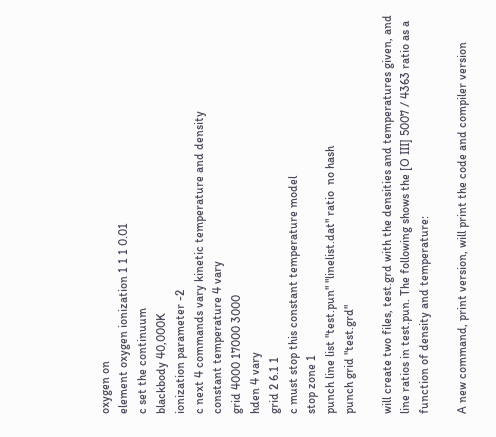oxygen on
element oxygen ionization 1 1 1 0.01
c set the continuum
blackbody 40,000K
ionization parameter -2
c next 4 commands vary kinetic temperature and density
constant temperature 4 vary
grid 4000 17000 3000
hden 4 vary
grid 2 6.1 1
c must stop this constant temperature model
stop zone 1
punch line list "test.pun" "linelist.dat" ratio  no hash
punch grid "test.grd"

will create two files, test.grd with the densities and temperatures given, and line ratios in test.pun. The following shows the [O III] 5007 / 4363 ratio as a function of density and temperature:

A new command, print version, will print the code and compiler version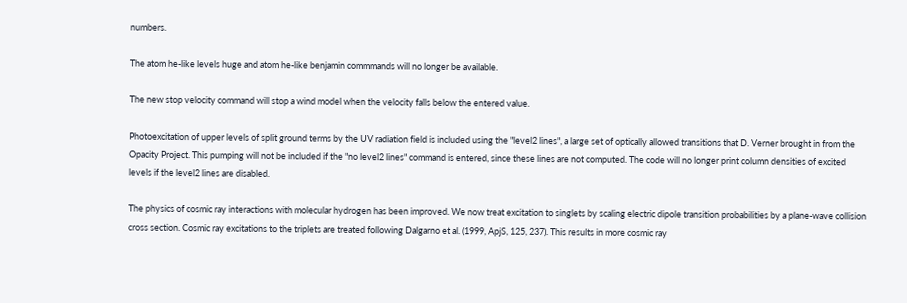numbers.

The atom he-like levels huge and atom he-like benjamin commmands will no longer be available.

The new stop velocity command will stop a wind model when the velocity falls below the entered value.

Photoexcitation of upper levels of split ground terms by the UV radiation field is included using the "level2 lines", a large set of optically allowed transitions that D. Verner brought in from the Opacity Project. This pumping will not be included if the "no level2 lines" command is entered, since these lines are not computed. The code will no longer print column densities of excited levels if the level2 lines are disabled.

The physics of cosmic ray interactions with molecular hydrogen has been improved. We now treat excitation to singlets by scaling electric dipole transition probabilities by a plane-wave collision cross section. Cosmic ray excitations to the triplets are treated following Dalgarno et al. (1999, ApjS, 125, 237). This results in more cosmic ray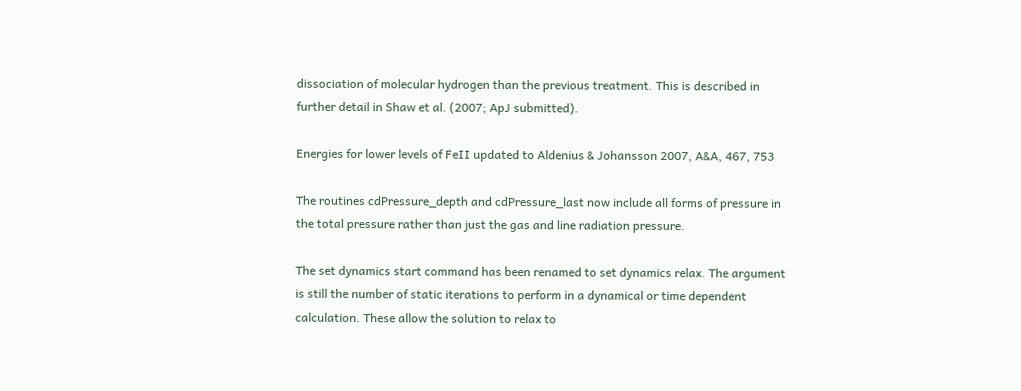dissociation of molecular hydrogen than the previous treatment. This is described in further detail in Shaw et al. (2007; ApJ submitted).

Energies for lower levels of FeII updated to Aldenius & Johansson 2007, A&A, 467, 753

The routines cdPressure_depth and cdPressure_last now include all forms of pressure in the total pressure rather than just the gas and line radiation pressure.

The set dynamics start command has been renamed to set dynamics relax. The argument is still the number of static iterations to perform in a dynamical or time dependent calculation. These allow the solution to relax to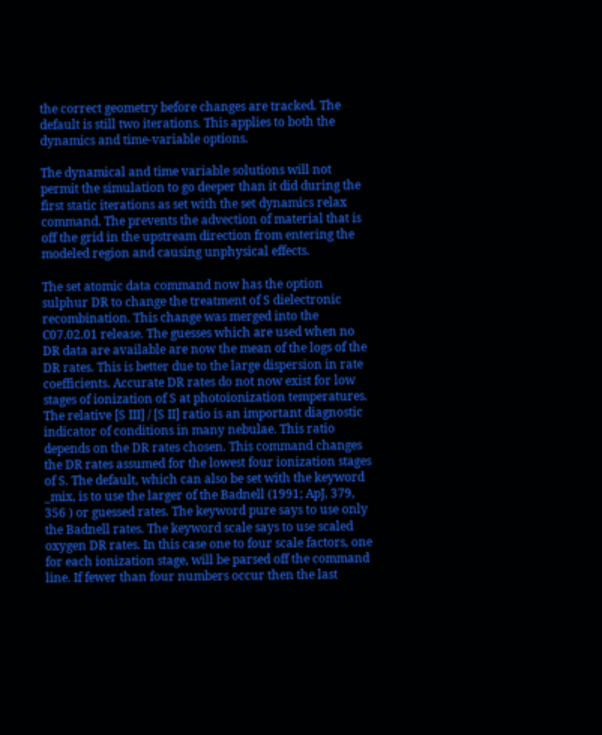the correct geometry before changes are tracked. The default is still two iterations. This applies to both the dynamics and time-variable options.

The dynamical and time variable solutions will not permit the simulation to go deeper than it did during the first static iterations as set with the set dynamics relax command. The prevents the advection of material that is off the grid in the upstream direction from entering the modeled region and causing unphysical effects.

The set atomic data command now has the option sulphur DR to change the treatment of S dielectronic recombination. This change was merged into the C07.02.01 release. The guesses which are used when no DR data are available are now the mean of the logs of the DR rates. This is better due to the large dispersion in rate coefficients. Accurate DR rates do not now exist for low stages of ionization of S at photoionization temperatures. The relative [S III] / [S II] ratio is an important diagnostic indicator of conditions in many nebulae. This ratio depends on the DR rates chosen. This command changes the DR rates assumed for the lowest four ionization stages of S. The default, which can also be set with the keyword _mix, is to use the larger of the Badnell (1991; ApJ, 379, 356 ) or guessed rates. The keyword pure says to use only the Badnell rates. The keyword scale says to use scaled oxygen DR rates. In this case one to four scale factors, one for each ionization stage, will be parsed off the command line. If fewer than four numbers occur then the last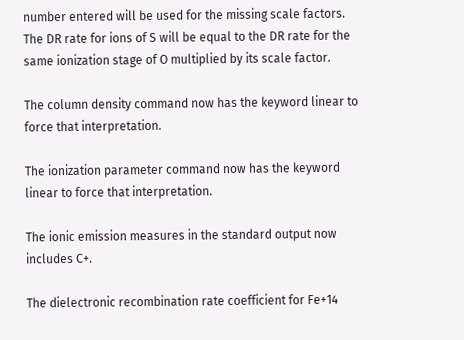number entered will be used for the missing scale factors. The DR rate for ions of S will be equal to the DR rate for the same ionization stage of O multiplied by its scale factor.

The column density command now has the keyword linear to force that interpretation.

The ionization parameter command now has the keyword linear to force that interpretation.

The ionic emission measures in the standard output now includes C+.

The dielectronic recombination rate coefficient for Fe+14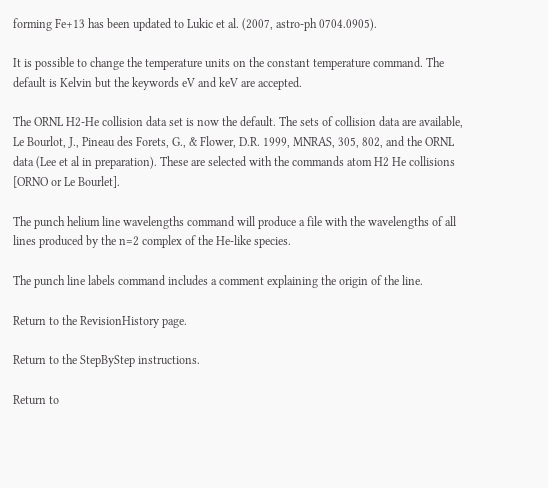forming Fe+13 has been updated to Lukic et al. (2007, astro-ph 0704.0905).

It is possible to change the temperature units on the constant temperature command. The default is Kelvin but the keywords eV and keV are accepted.

The ORNL H2-He collision data set is now the default. The sets of collision data are available, Le Bourlot, J., Pineau des Forets, G., & Flower, D.R. 1999, MNRAS, 305, 802, and the ORNL data (Lee et al in preparation). These are selected with the commands atom H2 He collisions [ORNO or Le Bourlet].

The punch helium line wavelengths command will produce a file with the wavelengths of all lines produced by the n=2 complex of the He-like species.

The punch line labels command includes a comment explaining the origin of the line.

Return to the RevisionHistory page.

Return to the StepByStep instructions.

Return to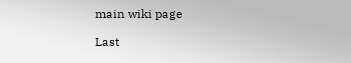main wiki page

Last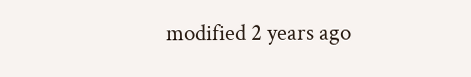modified 2 years ago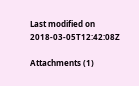Last modified on 2018-03-05T12:42:08Z

Attachments (1)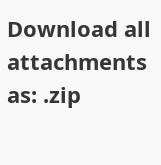Download all attachments as: .zip